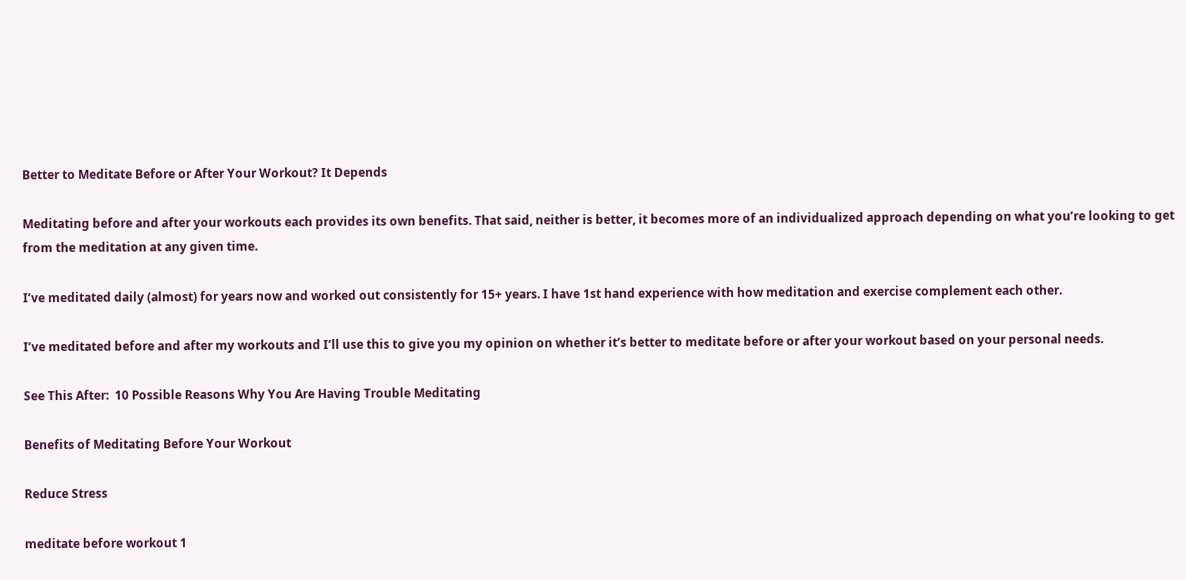Better to Meditate Before or After Your Workout? It Depends

Meditating before and after your workouts each provides its own benefits. That said, neither is better, it becomes more of an individualized approach depending on what you’re looking to get from the meditation at any given time.

I’ve meditated daily (almost) for years now and worked out consistently for 15+ years. I have 1st hand experience with how meditation and exercise complement each other.

I’ve meditated before and after my workouts and I’ll use this to give you my opinion on whether it’s better to meditate before or after your workout based on your personal needs.

See This After:  10 Possible Reasons Why You Are Having Trouble Meditating

Benefits of Meditating Before Your Workout

Reduce Stress

meditate before workout 1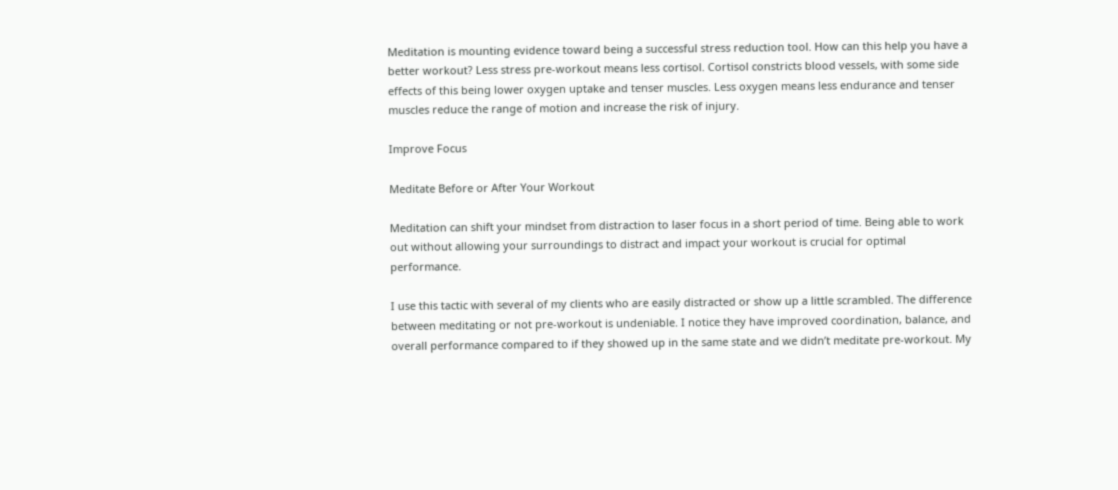Meditation is mounting evidence toward being a successful stress reduction tool. How can this help you have a better workout? Less stress pre-workout means less cortisol. Cortisol constricts blood vessels, with some side effects of this being lower oxygen uptake and tenser muscles. Less oxygen means less endurance and tenser muscles reduce the range of motion and increase the risk of injury.

Improve Focus

Meditate Before or After Your Workout

Meditation can shift your mindset from distraction to laser focus in a short period of time. Being able to work out without allowing your surroundings to distract and impact your workout is crucial for optimal performance.

I use this tactic with several of my clients who are easily distracted or show up a little scrambled. The difference between meditating or not pre-workout is undeniable. I notice they have improved coordination, balance, and overall performance compared to if they showed up in the same state and we didn’t meditate pre-workout. My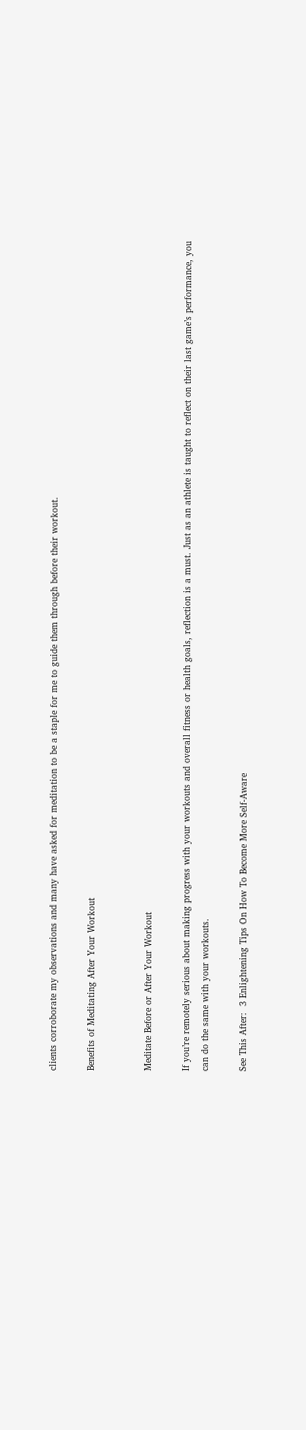clients corroborate my observations and many have asked for meditation to be a staple for me to guide them through before their workout.

Benefits of Meditating After Your Workout


Meditate Before or After Your Workout

If you’re remotely serious about making progress with your workouts and overall fitness or health goals, reflection is a must. Just as an athlete is taught to reflect on their last game’s performance, you can do the same with your workouts.

See This After:  3 Enlightening Tips On How To Become More Self-Aware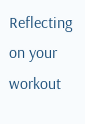Reflecting on your workout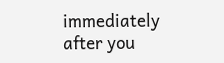immediately after you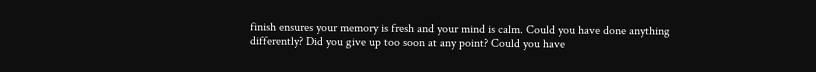finish ensures your memory is fresh and your mind is calm. Could you have done anything differently? Did you give up too soon at any point? Could you have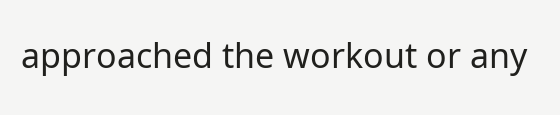approached the workout or any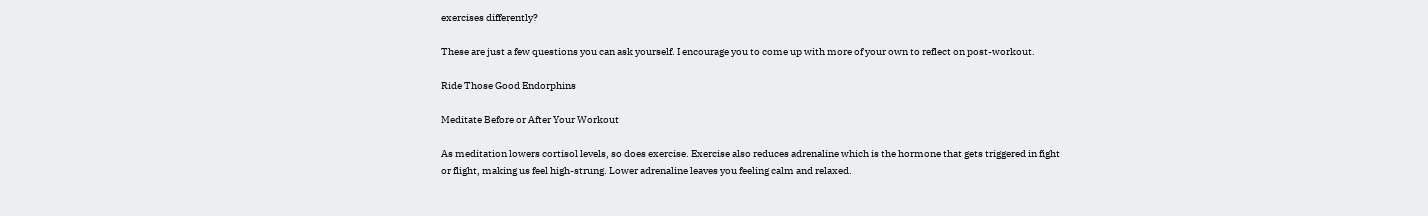exercises differently?

These are just a few questions you can ask yourself. I encourage you to come up with more of your own to reflect on post-workout.

Ride Those Good Endorphins

Meditate Before or After Your Workout

As meditation lowers cortisol levels, so does exercise. Exercise also reduces adrenaline which is the hormone that gets triggered in fight or flight, making us feel high-strung. Lower adrenaline leaves you feeling calm and relaxed.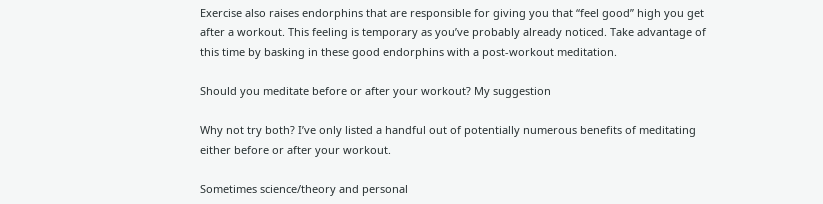Exercise also raises endorphins that are responsible for giving you that “feel good” high you get after a workout. This feeling is temporary as you’ve probably already noticed. Take advantage of this time by basking in these good endorphins with a post-workout meditation.

Should you meditate before or after your workout? My suggestion

Why not try both? I’ve only listed a handful out of potentially numerous benefits of meditating either before or after your workout.

Sometimes science/theory and personal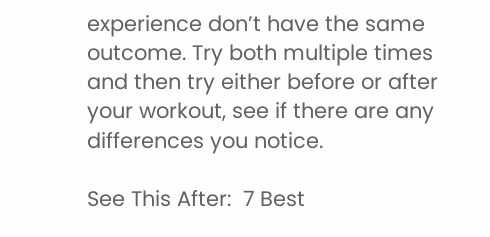experience don’t have the same outcome. Try both multiple times and then try either before or after your workout, see if there are any differences you notice.

See This After:  7 Best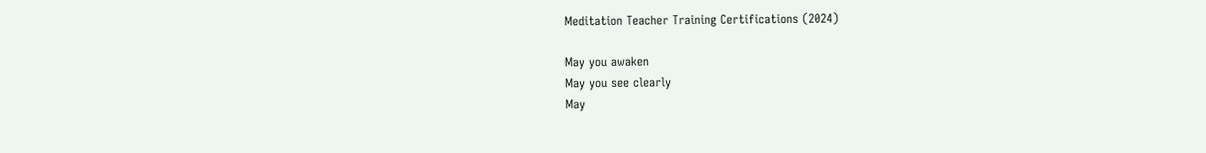Meditation Teacher Training Certifications (2024)

May you awaken
May you see clearly
May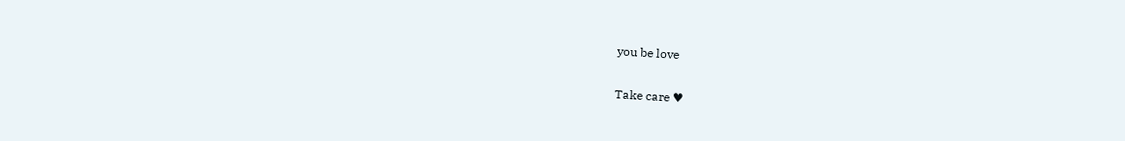you be love

Take care ♥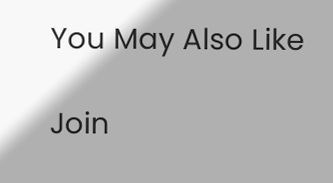You May Also Like

Join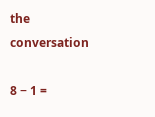the conversation

8 − 1 =